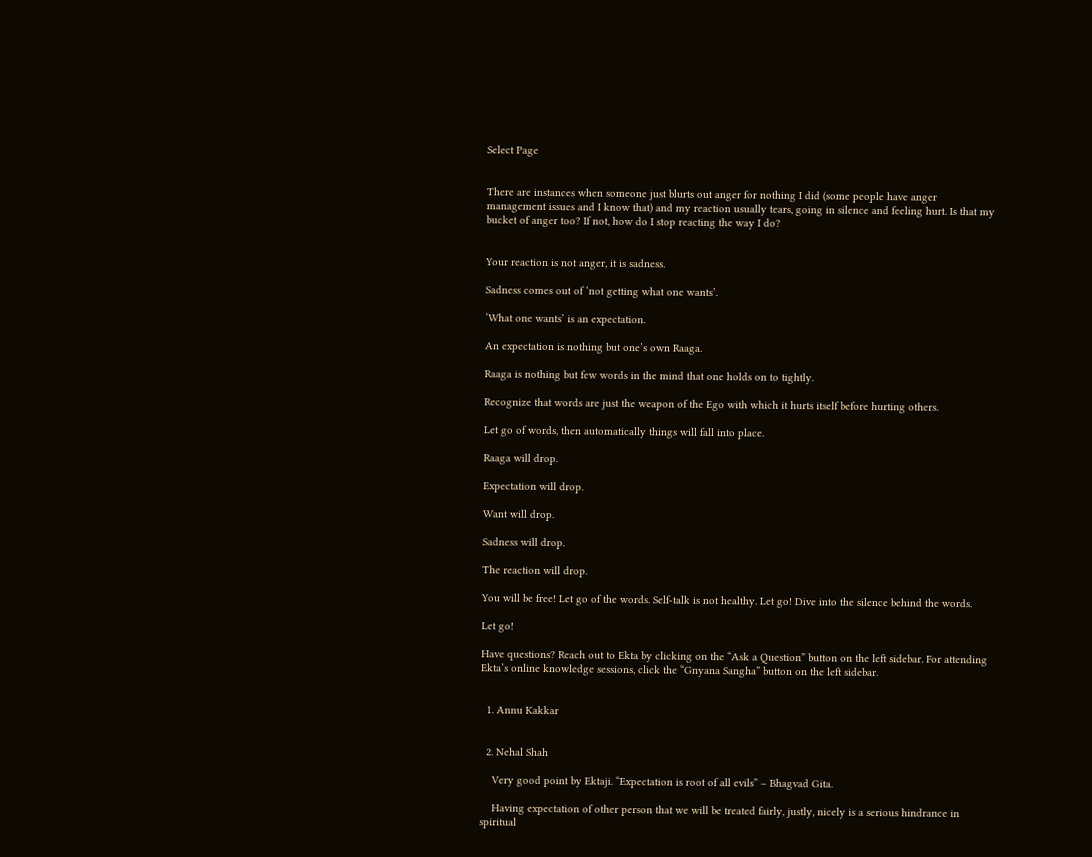Select Page


There are instances when someone just blurts out anger for nothing I did (some people have anger management issues and I know that) and my reaction usually tears, going in silence and feeling hurt. Is that my bucket of anger too? If not, how do I stop reacting the way I do?


Your reaction is not anger, it is sadness.

Sadness comes out of ‘not getting what one wants’.

‘What one wants’ is an expectation.

An expectation is nothing but one’s own Raaga.

Raaga is nothing but few words in the mind that one holds on to tightly.

Recognize that words are just the weapon of the Ego with which it hurts itself before hurting others.

Let go of words, then automatically things will fall into place.

Raaga will drop.

Expectation will drop.

Want will drop.

Sadness will drop.

The reaction will drop.

You will be free! Let go of the words. Self-talk is not healthy. Let go! Dive into the silence behind the words.

Let go!

Have questions? Reach out to Ekta by clicking on the “Ask a Question” button on the left sidebar. For attending Ekta’s online knowledge sessions, click the “Gnyana Sangha” button on the left sidebar.


  1. Annu Kakkar


  2. Nehal Shah

    Very good point by Ektaji. “Expectation is root of all evils” – Bhagvad Gita.

    Having expectation of other person that we will be treated fairly, justly, nicely is a serious hindrance in spiritual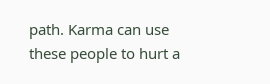path. Karma can use these people to hurt a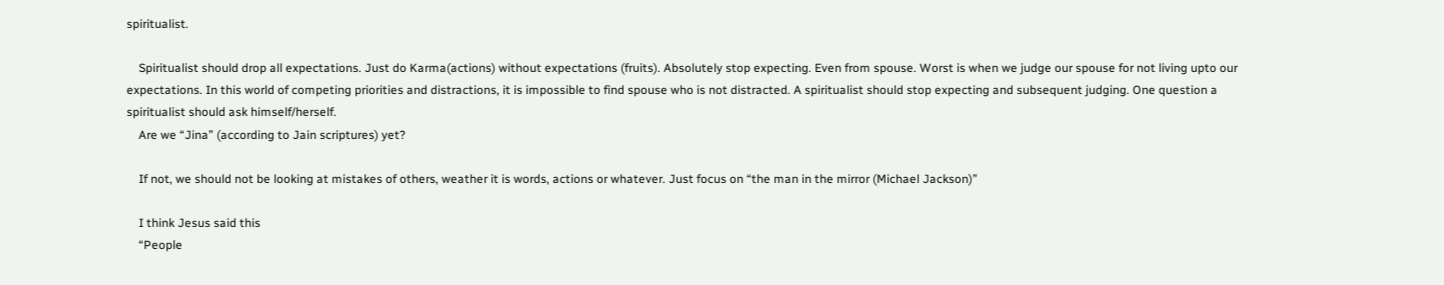spiritualist.

    Spiritualist should drop all expectations. Just do Karma(actions) without expectations (fruits). Absolutely stop expecting. Even from spouse. Worst is when we judge our spouse for not living upto our expectations. In this world of competing priorities and distractions, it is impossible to find spouse who is not distracted. A spiritualist should stop expecting and subsequent judging. One question a spiritualist should ask himself/herself.
    Are we “Jina” (according to Jain scriptures) yet?

    If not, we should not be looking at mistakes of others, weather it is words, actions or whatever. Just focus on “the man in the mirror (Michael Jackson)”

    I think Jesus said this
    “People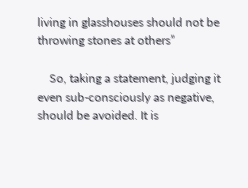living in glasshouses should not be throwing stones at others”

    So, taking a statement, judging it even sub-consciously as negative, should be avoided. It is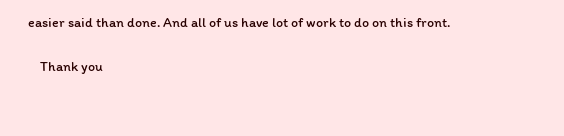easier said than done. And all of us have lot of work to do on this front.

    Thank you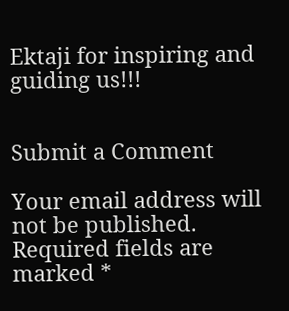Ektaji for inspiring and guiding us!!!


Submit a Comment

Your email address will not be published. Required fields are marked *